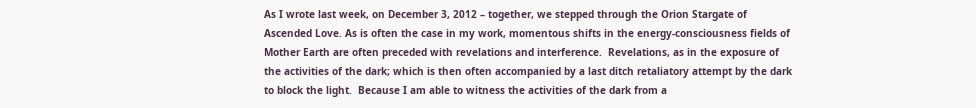As I wrote last week, on December 3, 2012 – together, we stepped through the Orion Stargate of Ascended Love. As is often the case in my work, momentous shifts in the energy-consciousness fields of Mother Earth are often preceded with revelations and interference.  Revelations, as in the exposure of the activities of the dark; which is then often accompanied by a last ditch retaliatory attempt by the dark to block the light.  Because I am able to witness the activities of the dark from a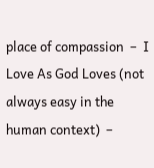place of compassion  –  I Love As God Loves (not always easy in the human context)  –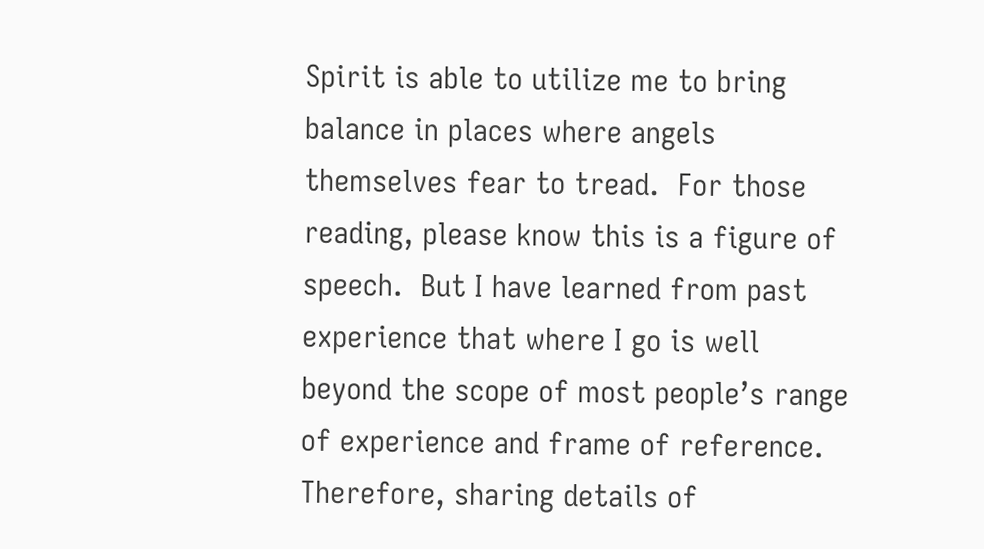Spirit is able to utilize me to bring balance in places where angels themselves fear to tread.  For those reading, please know this is a figure of speech.  But I have learned from past experience that where I go is well beyond the scope of most people’s range of experience and frame of reference.  Therefore, sharing details of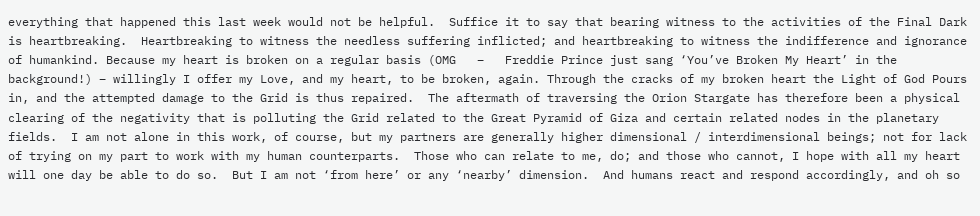everything that happened this last week would not be helpful.  Suffice it to say that bearing witness to the activities of the Final Dark is heartbreaking.  Heartbreaking to witness the needless suffering inflicted; and heartbreaking to witness the indifference and ignorance of humankind. Because my heart is broken on a regular basis (OMG   –   Freddie Prince just sang ‘You’ve Broken My Heart’ in the background!) – willingly I offer my Love, and my heart, to be broken, again. Through the cracks of my broken heart the Light of God Pours in, and the attempted damage to the Grid is thus repaired.  The aftermath of traversing the Orion Stargate has therefore been a physical clearing of the negativity that is polluting the Grid related to the Great Pyramid of Giza and certain related nodes in the planetary fields.  I am not alone in this work, of course, but my partners are generally higher dimensional / interdimensional beings; not for lack of trying on my part to work with my human counterparts.  Those who can relate to me, do; and those who cannot, I hope with all my heart will one day be able to do so.  But I am not ‘from here’ or any ‘nearby’ dimension.  And humans react and respond accordingly, and oh so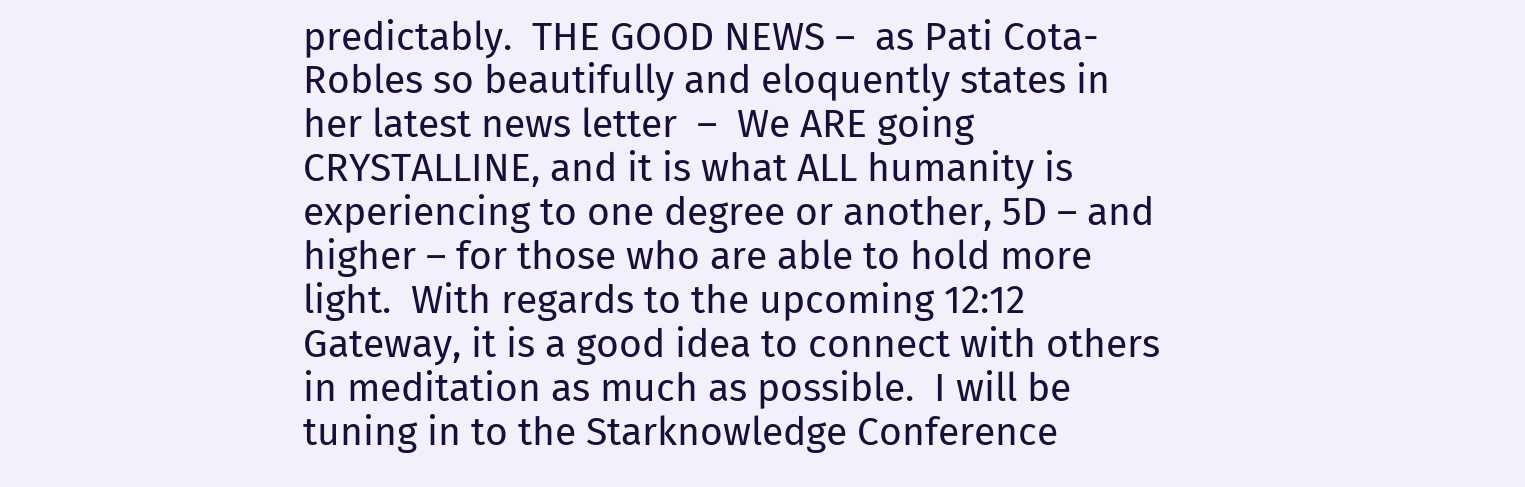predictably.  THE GOOD NEWS –  as Pati Cota-Robles so beautifully and eloquently states in her latest news letter  –  We ARE going CRYSTALLINE, and it is what ALL humanity is experiencing to one degree or another, 5D – and higher – for those who are able to hold more light.  With regards to the upcoming 12:12 Gateway, it is a good idea to connect with others in meditation as much as possible.  I will be tuning in to the Starknowledge Conference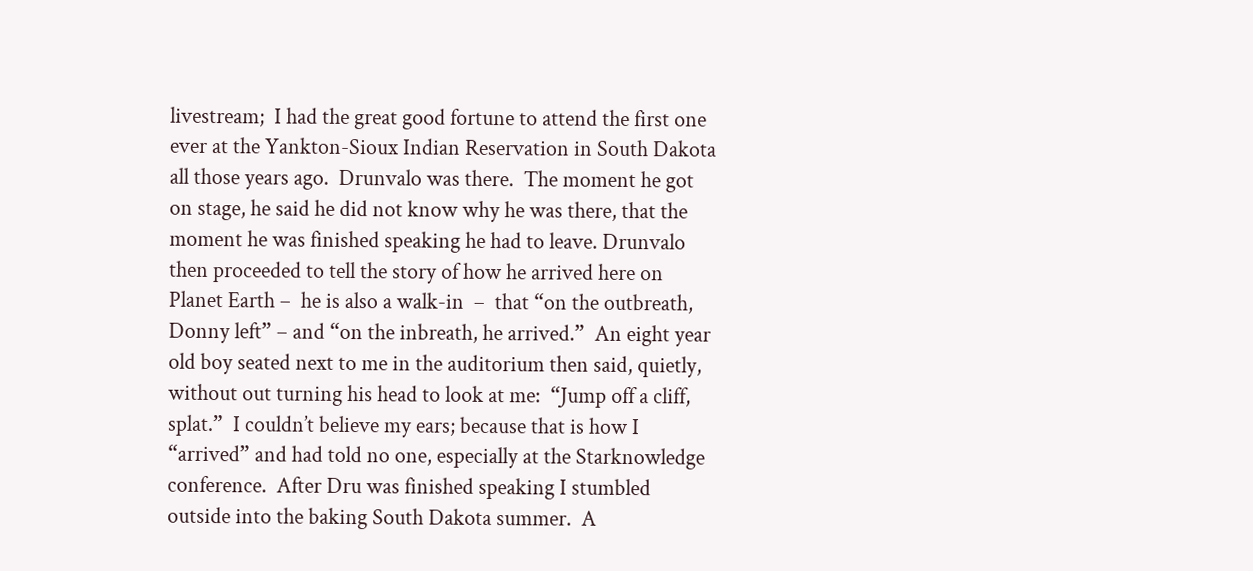livestream;  I had the great good fortune to attend the first one ever at the Yankton-Sioux Indian Reservation in South Dakota all those years ago.  Drunvalo was there.  The moment he got on stage, he said he did not know why he was there, that the moment he was finished speaking he had to leave. Drunvalo then proceeded to tell the story of how he arrived here on Planet Earth –  he is also a walk-in  –  that “on the outbreath, Donny left” – and “on the inbreath, he arrived.”  An eight year old boy seated next to me in the auditorium then said, quietly, without out turning his head to look at me:  “Jump off a cliff, splat.”  I couldn’t believe my ears; because that is how I “arrived” and had told no one, especially at the Starknowledge  conference.  After Dru was finished speaking I stumbled outside into the baking South Dakota summer.  A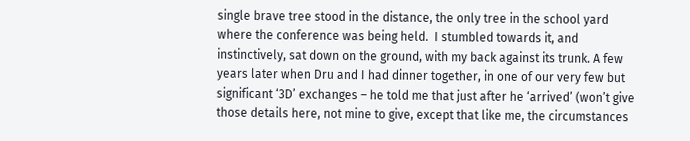single brave tree stood in the distance, the only tree in the school yard where the conference was being held.  I stumbled towards it, and instinctively, sat down on the ground, with my back against its trunk. A few years later when Dru and I had dinner together, in one of our very few but significant ‘3D’ exchanges – he told me that just after he ‘arrived’ (won’t give those details here, not mine to give, except that like me, the circumstances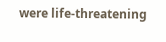were life-threatening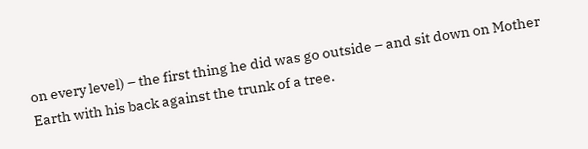on every level) – the first thing he did was go outside – and sit down on Mother Earth with his back against the trunk of a tree.